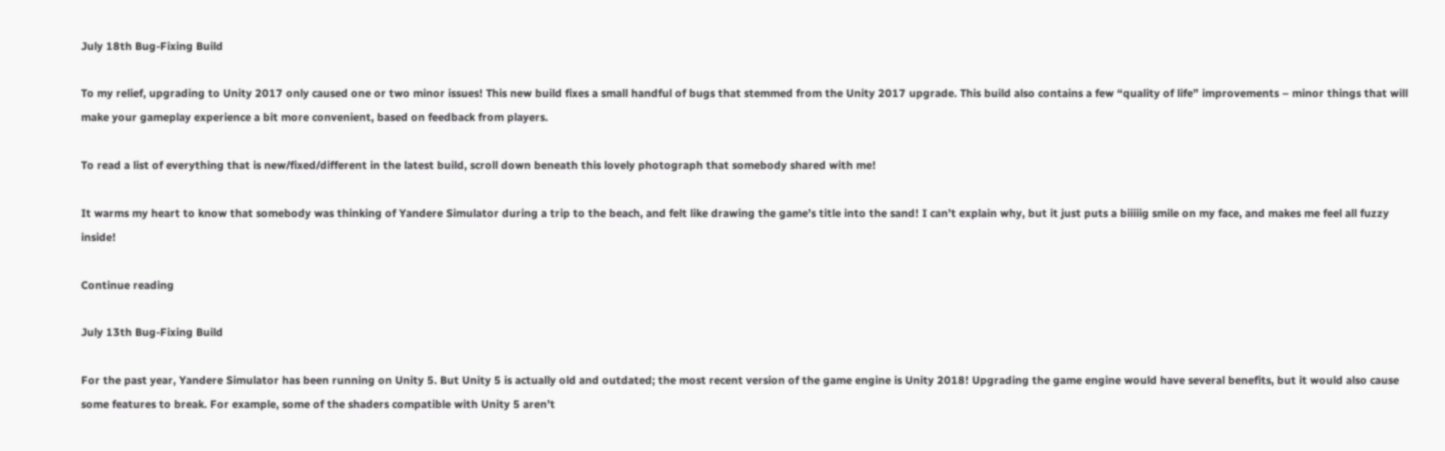July 18th Bug-Fixing Build

To my relief, upgrading to Unity 2017 only caused one or two minor issues! This new build fixes a small handful of bugs that stemmed from the Unity 2017 upgrade. This build also contains a few “quality of life” improvements – minor things that will make your gameplay experience a bit more convenient, based on feedback from players.

To read a list of everything that is new/fixed/different in the latest build, scroll down beneath this lovely photograph that somebody shared with me!

It warms my heart to know that somebody was thinking of Yandere Simulator during a trip to the beach, and felt like drawing the game’s title into the sand! I can’t explain why, but it just puts a biiiiig smile on my face, and makes me feel all fuzzy inside!

Continue reading

July 13th Bug-Fixing Build

For the past year, Yandere Simulator has been running on Unity 5. But Unity 5 is actually old and outdated; the most recent version of the game engine is Unity 2018! Upgrading the game engine would have several benefits, but it would also cause some features to break. For example, some of the shaders compatible with Unity 5 aren’t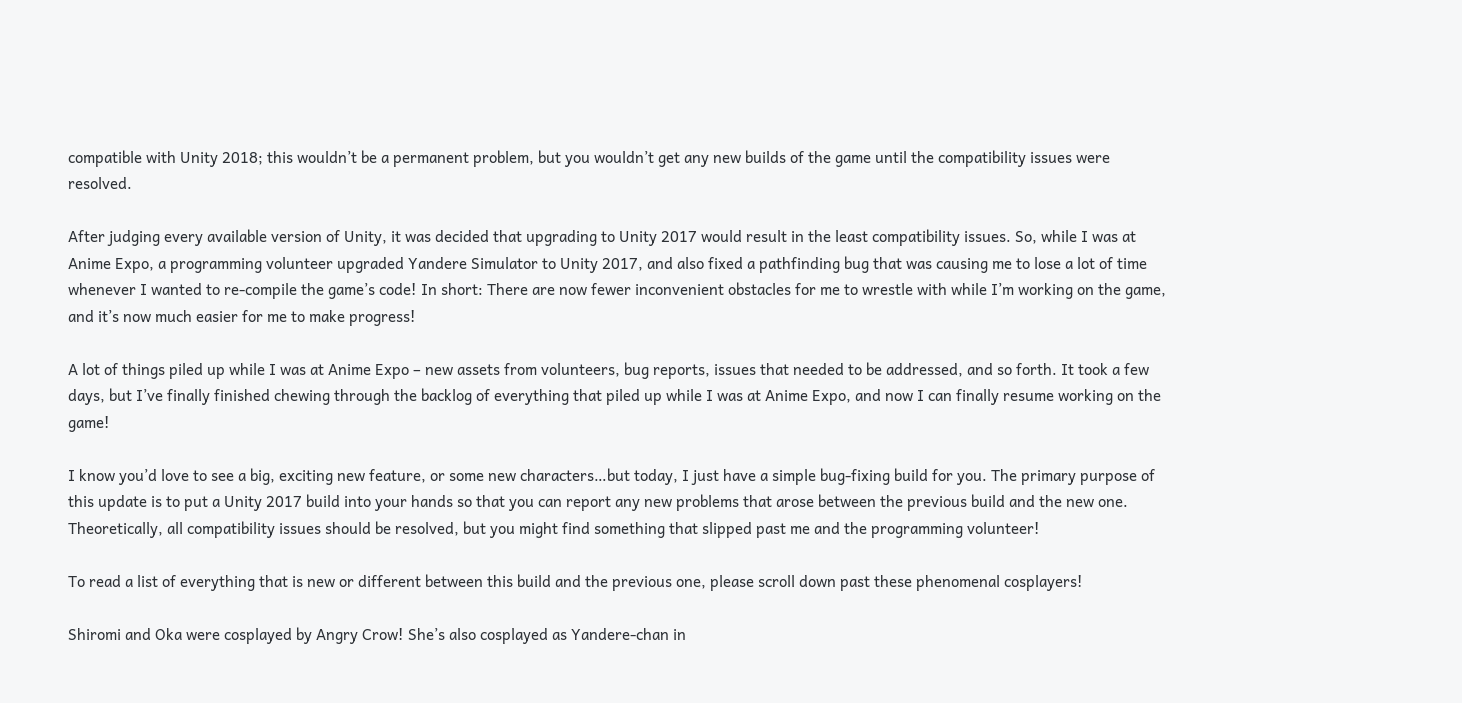compatible with Unity 2018; this wouldn’t be a permanent problem, but you wouldn’t get any new builds of the game until the compatibility issues were resolved.

After judging every available version of Unity, it was decided that upgrading to Unity 2017 would result in the least compatibility issues. So, while I was at Anime Expo, a programming volunteer upgraded Yandere Simulator to Unity 2017, and also fixed a pathfinding bug that was causing me to lose a lot of time whenever I wanted to re-compile the game’s code! In short: There are now fewer inconvenient obstacles for me to wrestle with while I’m working on the game, and it’s now much easier for me to make progress!

A lot of things piled up while I was at Anime Expo – new assets from volunteers, bug reports, issues that needed to be addressed, and so forth. It took a few days, but I’ve finally finished chewing through the backlog of everything that piled up while I was at Anime Expo, and now I can finally resume working on the game!

I know you’d love to see a big, exciting new feature, or some new characters…but today, I just have a simple bug-fixing build for you. The primary purpose of this update is to put a Unity 2017 build into your hands so that you can report any new problems that arose between the previous build and the new one. Theoretically, all compatibility issues should be resolved, but you might find something that slipped past me and the programming volunteer!

To read a list of everything that is new or different between this build and the previous one, please scroll down past these phenomenal cosplayers!

Shiromi and Oka were cosplayed by Angry Crow! She’s also cosplayed as Yandere-chan in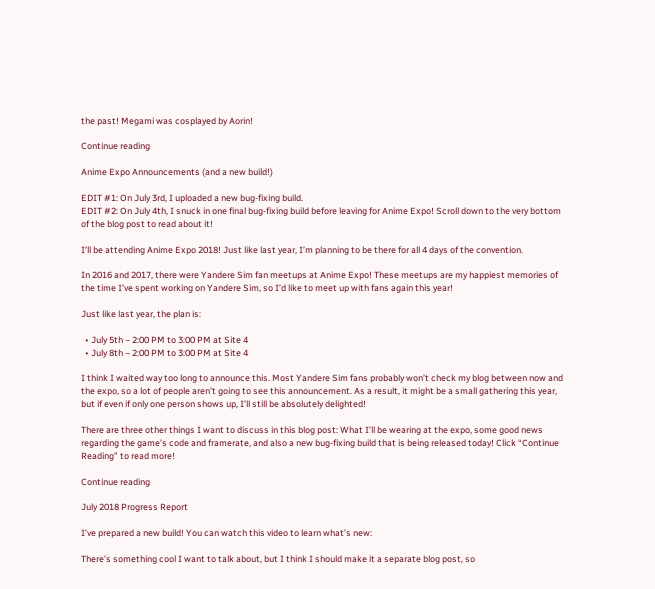the past! Megami was cosplayed by Aorin!

Continue reading

Anime Expo Announcements (and a new build!)

EDIT #1: On July 3rd, I uploaded a new bug-fixing build.
EDIT #2: On July 4th, I snuck in one final bug-fixing build before leaving for Anime Expo! Scroll down to the very bottom of the blog post to read about it!

I’ll be attending Anime Expo 2018! Just like last year, I’m planning to be there for all 4 days of the convention.

In 2016 and 2017, there were Yandere Sim fan meetups at Anime Expo! These meetups are my happiest memories of the time I’ve spent working on Yandere Sim, so I’d like to meet up with fans again this year!

Just like last year, the plan is:

  • July 5th – 2:00 PM to 3:00 PM at Site 4
  • July 8th – 2:00 PM to 3:00 PM at Site 4

I think I waited way too long to announce this. Most Yandere Sim fans probably won’t check my blog between now and the expo, so a lot of people aren’t going to see this announcement. As a result, it might be a small gathering this year, but if even if only one person shows up, I’ll still be absolutely delighted!

There are three other things I want to discuss in this blog post: What I’ll be wearing at the expo, some good news regarding the game’s code and framerate, and also a new bug-fixing build that is being released today! Click “Continue Reading” to read more!

Continue reading

July 2018 Progress Report

I’ve prepared a new build! You can watch this video to learn what’s new:

There’s something cool I want to talk about, but I think I should make it a separate blog post, so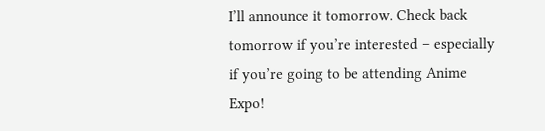I’ll announce it tomorrow. Check back tomorrow if you’re interested – especially if you’re going to be attending Anime Expo!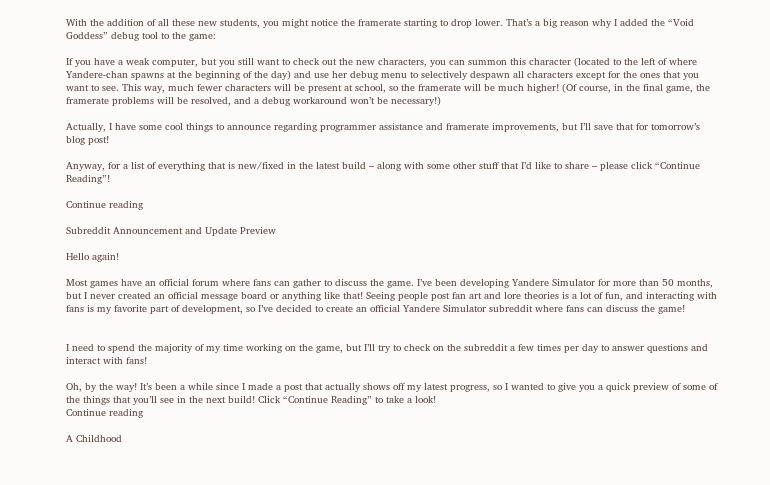With the addition of all these new students, you might notice the framerate starting to drop lower. That’s a big reason why I added the “Void Goddess” debug tool to the game:

If you have a weak computer, but you still want to check out the new characters, you can summon this character (located to the left of where Yandere-chan spawns at the beginning of the day) and use her debug menu to selectively despawn all characters except for the ones that you want to see. This way, much fewer characters will be present at school, so the framerate will be much higher! (Of course, in the final game, the framerate problems will be resolved, and a debug workaround won’t be necessary!)

Actually, I have some cool things to announce regarding programmer assistance and framerate improvements, but I’ll save that for tomorrow’s blog post!

Anyway, for a list of everything that is new/fixed in the latest build – along with some other stuff that I’d like to share – please click “Continue Reading”!

Continue reading

Subreddit Announcement and Update Preview

Hello again!

Most games have an official forum where fans can gather to discuss the game. I’ve been developing Yandere Simulator for more than 50 months, but I never created an official message board or anything like that! Seeing people post fan art and lore theories is a lot of fun, and interacting with fans is my favorite part of development, so I’ve decided to create an official Yandere Simulator subreddit where fans can discuss the game!


I need to spend the majority of my time working on the game, but I’ll try to check on the subreddit a few times per day to answer questions and interact with fans!

Oh, by the way! It’s been a while since I made a post that actually shows off my latest progress, so I wanted to give you a quick preview of some of the things that you’ll see in the next build! Click “Continue Reading” to take a look!
Continue reading

A Childhood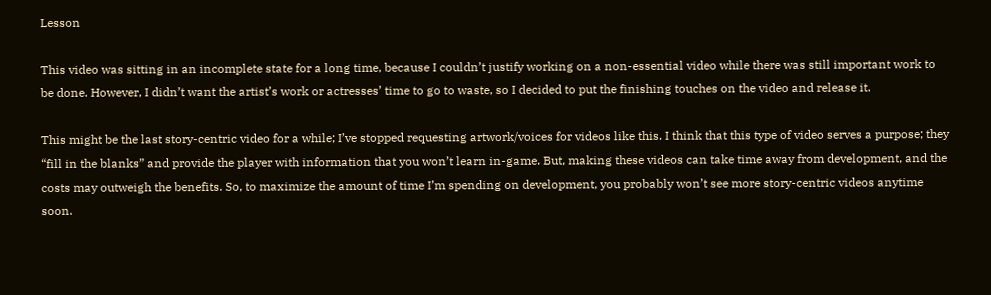Lesson

This video was sitting in an incomplete state for a long time, because I couldn’t justify working on a non-essential video while there was still important work to be done. However, I didn’t want the artist’s work or actresses’ time to go to waste, so I decided to put the finishing touches on the video and release it.

This might be the last story-centric video for a while; I’ve stopped requesting artwork/voices for videos like this. I think that this type of video serves a purpose; they “fill in the blanks” and provide the player with information that you won’t learn in-game. But, making these videos can take time away from development, and the costs may outweigh the benefits. So, to maximize the amount of time I’m spending on development, you probably won’t see more story-centric videos anytime soon.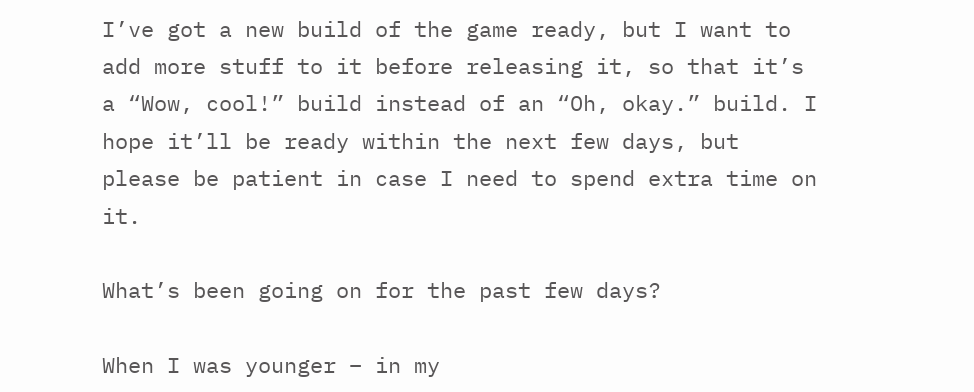I’ve got a new build of the game ready, but I want to add more stuff to it before releasing it, so that it’s a “Wow, cool!” build instead of an “Oh, okay.” build. I hope it’ll be ready within the next few days, but please be patient in case I need to spend extra time on it.

What’s been going on for the past few days?

When I was younger – in my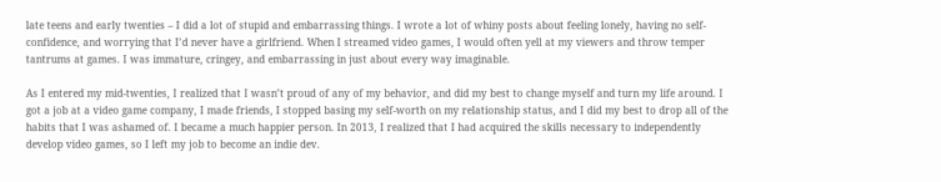late teens and early twenties – I did a lot of stupid and embarrassing things. I wrote a lot of whiny posts about feeling lonely, having no self-confidence, and worrying that I’d never have a girlfriend. When I streamed video games, I would often yell at my viewers and throw temper tantrums at games. I was immature, cringey, and embarrassing in just about every way imaginable.

As I entered my mid-twenties, I realized that I wasn’t proud of any of my behavior, and did my best to change myself and turn my life around. I got a job at a video game company, I made friends, I stopped basing my self-worth on my relationship status, and I did my best to drop all of the habits that I was ashamed of. I became a much happier person. In 2013, I realized that I had acquired the skills necessary to independently develop video games, so I left my job to become an indie dev.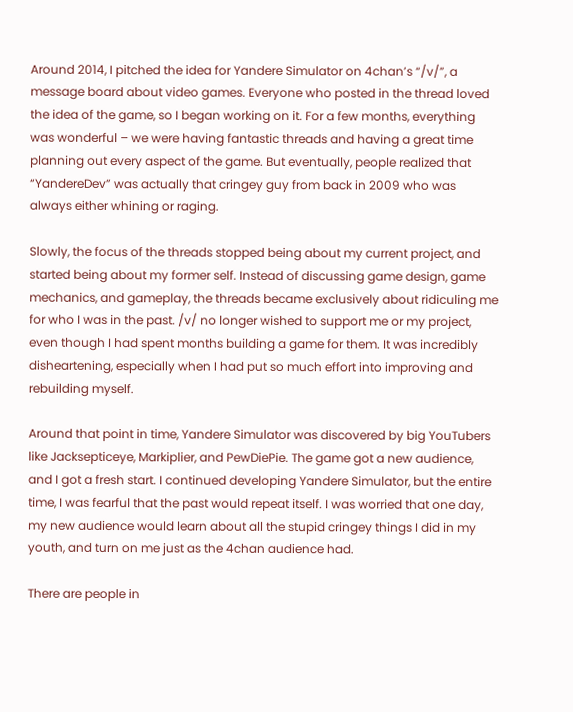Around 2014, I pitched the idea for Yandere Simulator on 4chan’s “/v/”, a message board about video games. Everyone who posted in the thread loved the idea of the game, so I began working on it. For a few months, everything was wonderful – we were having fantastic threads and having a great time planning out every aspect of the game. But eventually, people realized that “YandereDev” was actually that cringey guy from back in 2009 who was always either whining or raging.

Slowly, the focus of the threads stopped being about my current project, and started being about my former self. Instead of discussing game design, game mechanics, and gameplay, the threads became exclusively about ridiculing me for who I was in the past. /v/ no longer wished to support me or my project, even though I had spent months building a game for them. It was incredibly disheartening, especially when I had put so much effort into improving and rebuilding myself.

Around that point in time, Yandere Simulator was discovered by big YouTubers like Jacksepticeye, Markiplier, and PewDiePie. The game got a new audience, and I got a fresh start. I continued developing Yandere Simulator, but the entire time, I was fearful that the past would repeat itself. I was worried that one day, my new audience would learn about all the stupid cringey things I did in my youth, and turn on me just as the 4chan audience had.

There are people in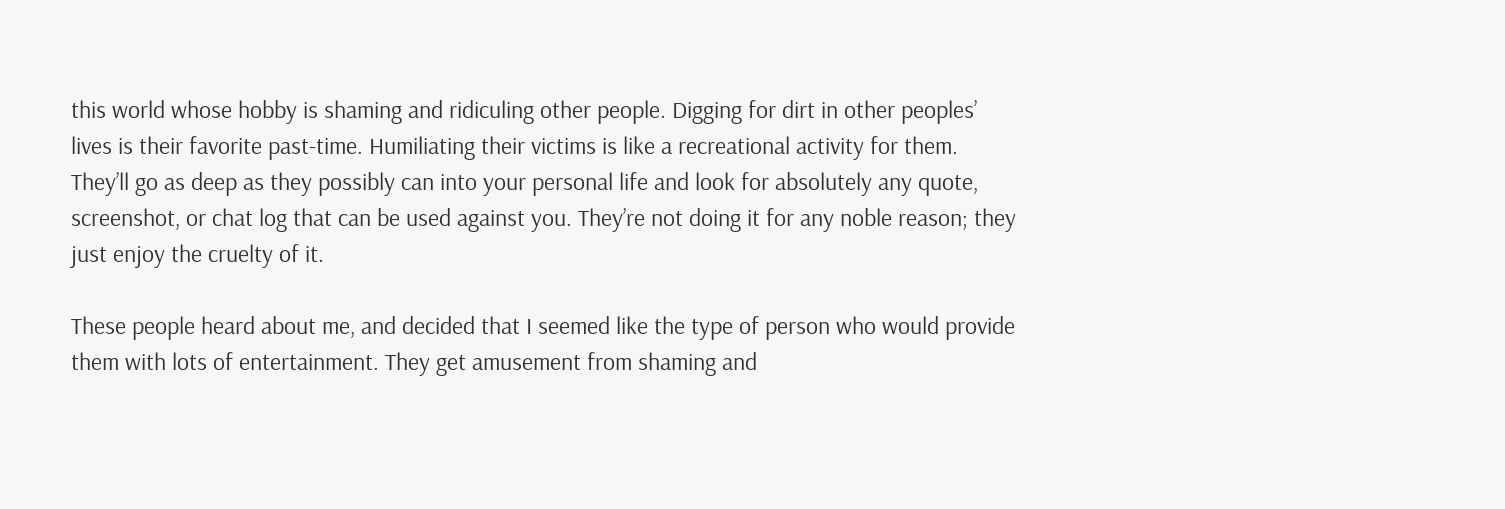this world whose hobby is shaming and ridiculing other people. Digging for dirt in other peoples’ lives is their favorite past-time. Humiliating their victims is like a recreational activity for them. They’ll go as deep as they possibly can into your personal life and look for absolutely any quote, screenshot, or chat log that can be used against you. They’re not doing it for any noble reason; they just enjoy the cruelty of it.

These people heard about me, and decided that I seemed like the type of person who would provide them with lots of entertainment. They get amusement from shaming and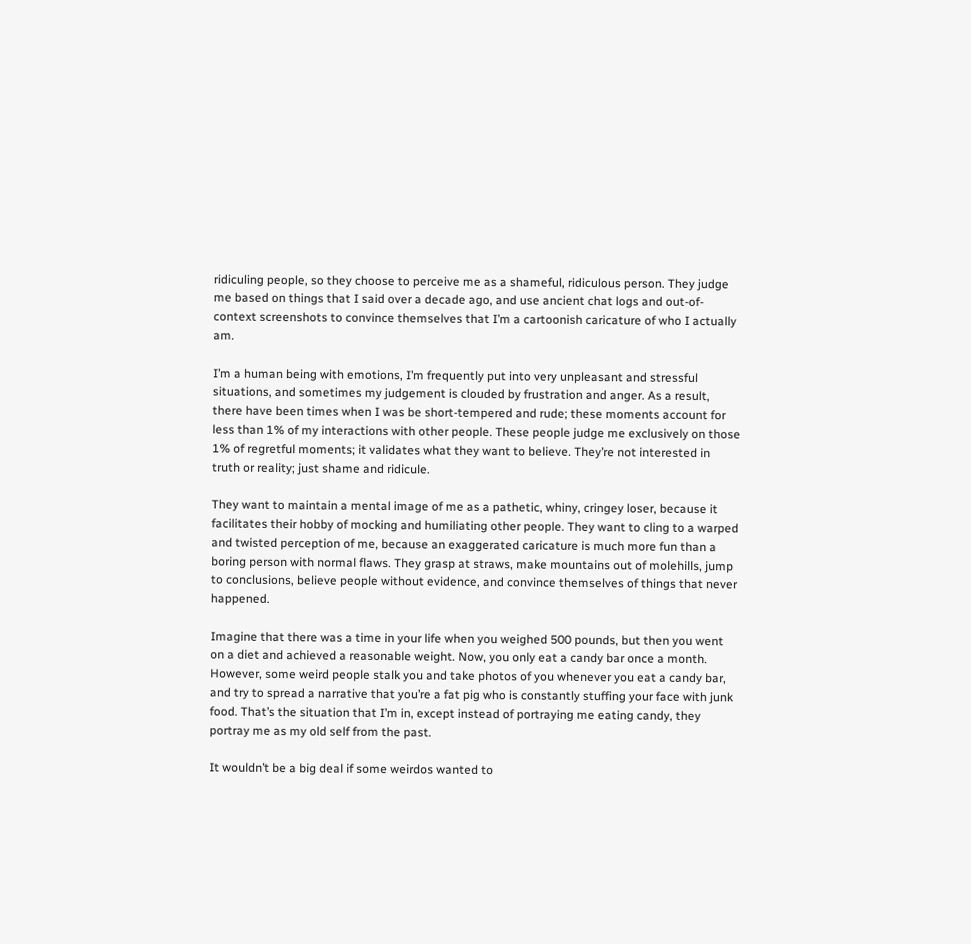ridiculing people, so they choose to perceive me as a shameful, ridiculous person. They judge me based on things that I said over a decade ago, and use ancient chat logs and out-of-context screenshots to convince themselves that I’m a cartoonish caricature of who I actually am.

I’m a human being with emotions, I’m frequently put into very unpleasant and stressful situations, and sometimes my judgement is clouded by frustration and anger. As a result, there have been times when I was be short-tempered and rude; these moments account for less than 1% of my interactions with other people. These people judge me exclusively on those 1% of regretful moments; it validates what they want to believe. They’re not interested in truth or reality; just shame and ridicule.

They want to maintain a mental image of me as a pathetic, whiny, cringey loser, because it facilitates their hobby of mocking and humiliating other people. They want to cling to a warped and twisted perception of me, because an exaggerated caricature is much more fun than a boring person with normal flaws. They grasp at straws, make mountains out of molehills, jump to conclusions, believe people without evidence, and convince themselves of things that never happened.

Imagine that there was a time in your life when you weighed 500 pounds, but then you went on a diet and achieved a reasonable weight. Now, you only eat a candy bar once a month. However, some weird people stalk you and take photos of you whenever you eat a candy bar, and try to spread a narrative that you’re a fat pig who is constantly stuffing your face with junk food. That’s the situation that I’m in, except instead of portraying me eating candy, they portray me as my old self from the past.

It wouldn’t be a big deal if some weirdos wanted to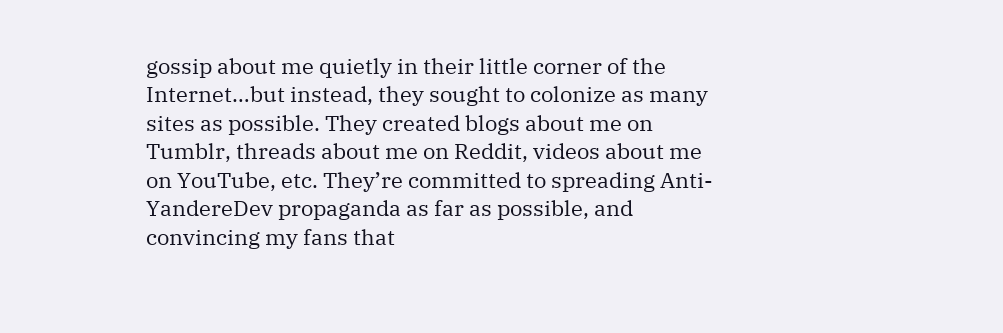gossip about me quietly in their little corner of the Internet…but instead, they sought to colonize as many sites as possible. They created blogs about me on Tumblr, threads about me on Reddit, videos about me on YouTube, etc. They’re committed to spreading Anti-YandereDev propaganda as far as possible, and convincing my fans that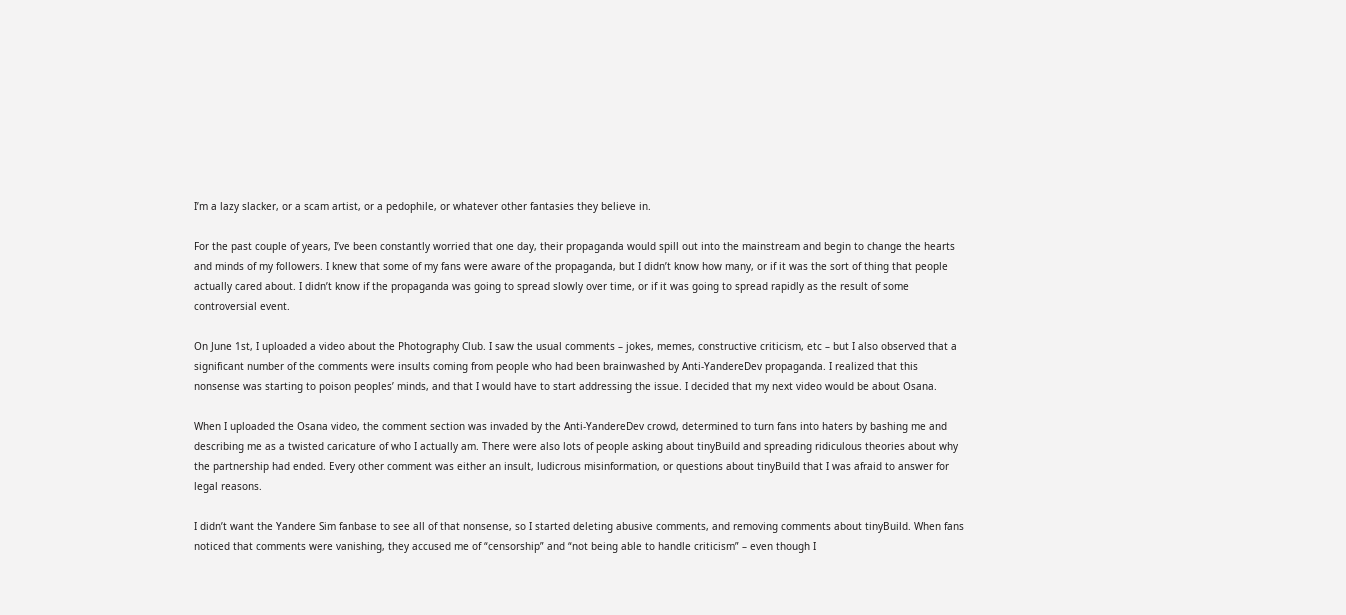I’m a lazy slacker, or a scam artist, or a pedophile, or whatever other fantasies they believe in.

For the past couple of years, I’ve been constantly worried that one day, their propaganda would spill out into the mainstream and begin to change the hearts and minds of my followers. I knew that some of my fans were aware of the propaganda, but I didn’t know how many, or if it was the sort of thing that people actually cared about. I didn’t know if the propaganda was going to spread slowly over time, or if it was going to spread rapidly as the result of some controversial event.

On June 1st, I uploaded a video about the Photography Club. I saw the usual comments – jokes, memes, constructive criticism, etc – but I also observed that a significant number of the comments were insults coming from people who had been brainwashed by Anti-YandereDev propaganda. I realized that this nonsense was starting to poison peoples’ minds, and that I would have to start addressing the issue. I decided that my next video would be about Osana.

When I uploaded the Osana video, the comment section was invaded by the Anti-YandereDev crowd, determined to turn fans into haters by bashing me and describing me as a twisted caricature of who I actually am. There were also lots of people asking about tinyBuild and spreading ridiculous theories about why the partnership had ended. Every other comment was either an insult, ludicrous misinformation, or questions about tinyBuild that I was afraid to answer for legal reasons.

I didn’t want the Yandere Sim fanbase to see all of that nonsense, so I started deleting abusive comments, and removing comments about tinyBuild. When fans noticed that comments were vanishing, they accused me of “censorship” and “not being able to handle criticism” – even though I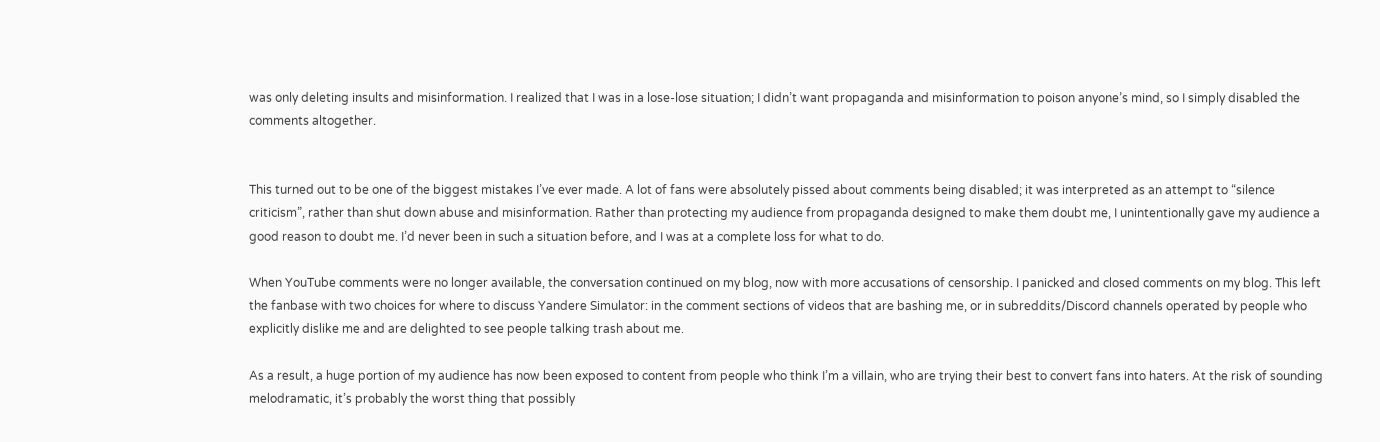was only deleting insults and misinformation. I realized that I was in a lose-lose situation; I didn’t want propaganda and misinformation to poison anyone’s mind, so I simply disabled the comments altogether.


This turned out to be one of the biggest mistakes I’ve ever made. A lot of fans were absolutely pissed about comments being disabled; it was interpreted as an attempt to “silence criticism”, rather than shut down abuse and misinformation. Rather than protecting my audience from propaganda designed to make them doubt me, I unintentionally gave my audience a good reason to doubt me. I’d never been in such a situation before, and I was at a complete loss for what to do.

When YouTube comments were no longer available, the conversation continued on my blog, now with more accusations of censorship. I panicked and closed comments on my blog. This left the fanbase with two choices for where to discuss Yandere Simulator: in the comment sections of videos that are bashing me, or in subreddits/Discord channels operated by people who explicitly dislike me and are delighted to see people talking trash about me.

As a result, a huge portion of my audience has now been exposed to content from people who think I’m a villain, who are trying their best to convert fans into haters. At the risk of sounding melodramatic, it’s probably the worst thing that possibly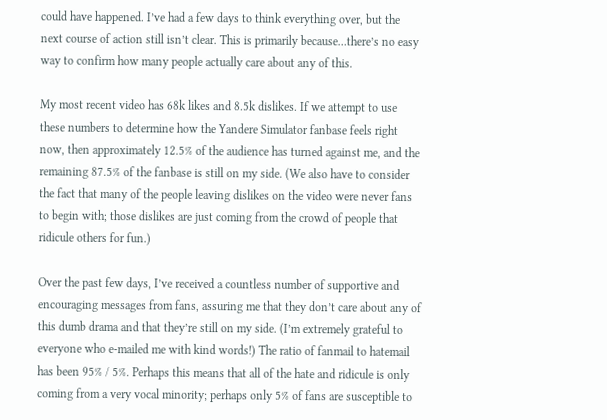could have happened. I’ve had a few days to think everything over, but the next course of action still isn’t clear. This is primarily because…there’s no easy way to confirm how many people actually care about any of this.

My most recent video has 68k likes and 8.5k dislikes. If we attempt to use these numbers to determine how the Yandere Simulator fanbase feels right now, then approximately 12.5% of the audience has turned against me, and the remaining 87.5% of the fanbase is still on my side. (We also have to consider the fact that many of the people leaving dislikes on the video were never fans to begin with; those dislikes are just coming from the crowd of people that ridicule others for fun.)

Over the past few days, I’ve received a countless number of supportive and encouraging messages from fans, assuring me that they don’t care about any of this dumb drama and that they’re still on my side. (I’m extremely grateful to everyone who e-mailed me with kind words!) The ratio of fanmail to hatemail has been 95% / 5%. Perhaps this means that all of the hate and ridicule is only coming from a very vocal minority; perhaps only 5% of fans are susceptible to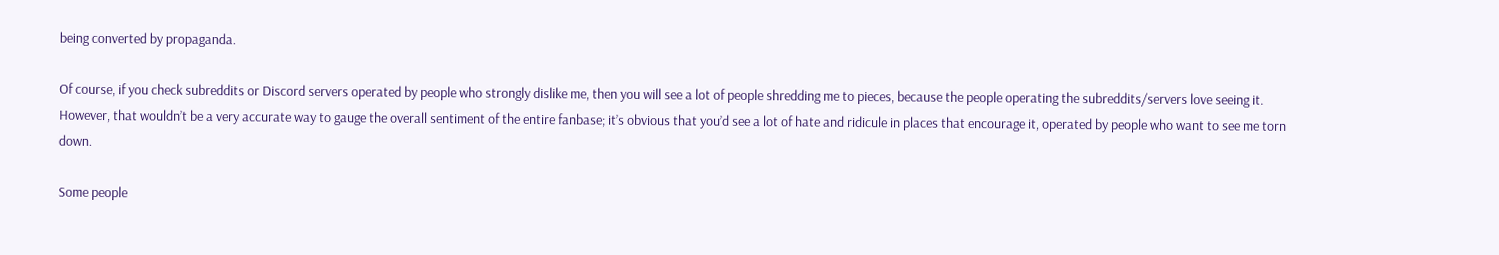being converted by propaganda.

Of course, if you check subreddits or Discord servers operated by people who strongly dislike me, then you will see a lot of people shredding me to pieces, because the people operating the subreddits/servers love seeing it. However, that wouldn’t be a very accurate way to gauge the overall sentiment of the entire fanbase; it’s obvious that you’d see a lot of hate and ridicule in places that encourage it, operated by people who want to see me torn down.

Some people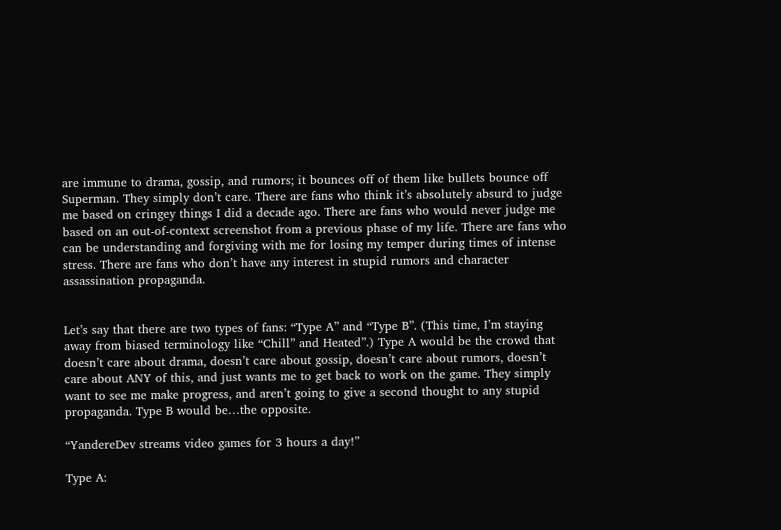are immune to drama, gossip, and rumors; it bounces off of them like bullets bounce off Superman. They simply don’t care. There are fans who think it’s absolutely absurd to judge me based on cringey things I did a decade ago. There are fans who would never judge me based on an out-of-context screenshot from a previous phase of my life. There are fans who can be understanding and forgiving with me for losing my temper during times of intense stress. There are fans who don’t have any interest in stupid rumors and character assassination propaganda.


Let’s say that there are two types of fans: “Type A” and “Type B”. (This time, I’m staying away from biased terminology like “Chill” and Heated”.) Type A would be the crowd that doesn’t care about drama, doesn’t care about gossip, doesn’t care about rumors, doesn’t care about ANY of this, and just wants me to get back to work on the game. They simply want to see me make progress, and aren’t going to give a second thought to any stupid propaganda. Type B would be…the opposite.

“YandereDev streams video games for 3 hours a day!”

Type A: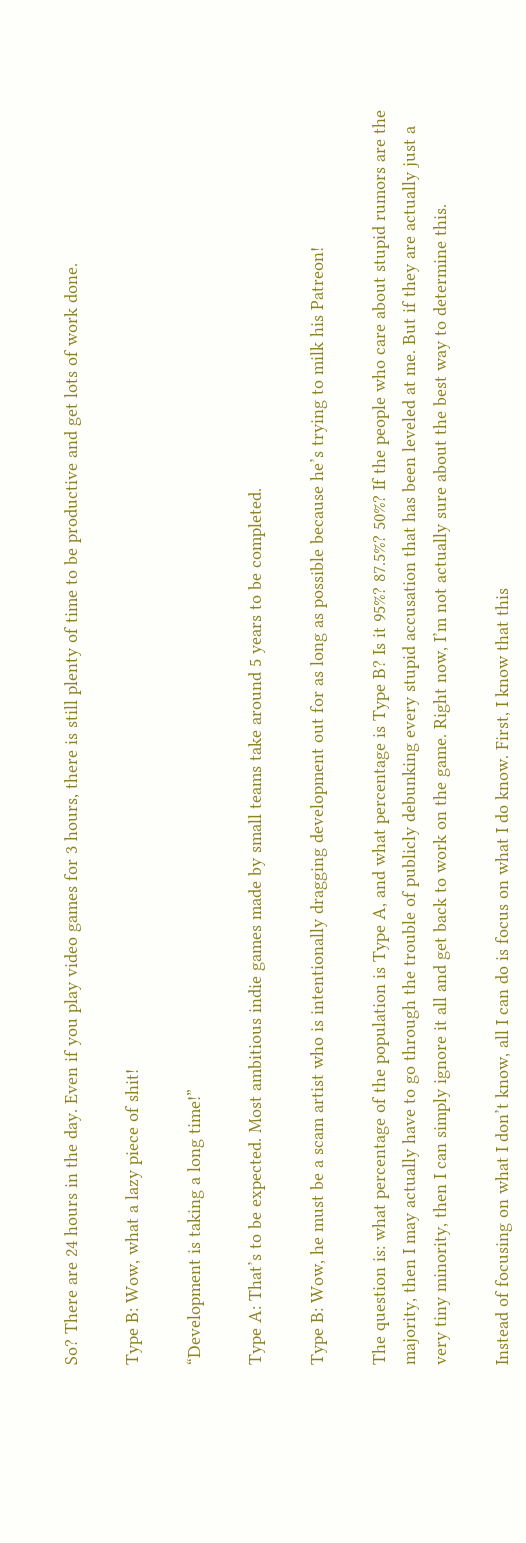So? There are 24 hours in the day. Even if you play video games for 3 hours, there is still plenty of time to be productive and get lots of work done.

Type B: Wow, what a lazy piece of shit!

“Development is taking a long time!”

Type A: That’s to be expected. Most ambitious indie games made by small teams take around 5 years to be completed.

Type B: Wow, he must be a scam artist who is intentionally dragging development out for as long as possible because he’s trying to milk his Patreon!

The question is: what percentage of the population is Type A, and what percentage is Type B? Is it 95%? 87.5%? 50%? If the people who care about stupid rumors are the majority, then I may actually have to go through the trouble of publicly debunking every stupid accusation that has been leveled at me. But if they are actually just a very tiny minority, then I can simply ignore it all and get back to work on the game. Right now, I’m not actually sure about the best way to determine this.

Instead of focusing on what I don’t know, all I can do is focus on what I do know. First, I know that this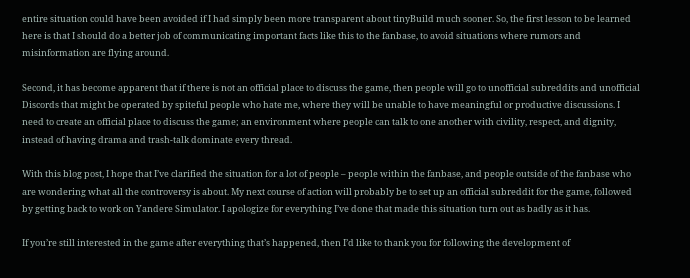entire situation could have been avoided if I had simply been more transparent about tinyBuild much sooner. So, the first lesson to be learned here is that I should do a better job of communicating important facts like this to the fanbase, to avoid situations where rumors and misinformation are flying around.

Second, it has become apparent that if there is not an official place to discuss the game, then people will go to unofficial subreddits and unofficial Discords that might be operated by spiteful people who hate me, where they will be unable to have meaningful or productive discussions. I need to create an official place to discuss the game; an environment where people can talk to one another with civility, respect, and dignity, instead of having drama and trash-talk dominate every thread.

With this blog post, I hope that I’ve clarified the situation for a lot of people – people within the fanbase, and people outside of the fanbase who are wondering what all the controversy is about. My next course of action will probably be to set up an official subreddit for the game, followed by getting back to work on Yandere Simulator. I apologize for everything I’ve done that made this situation turn out as badly as it has.

If you’re still interested in the game after everything that’s happened, then I’d like to thank you for following the development of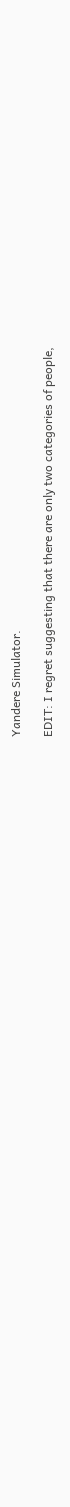Yandere Simulator.

EDIT: I regret suggesting that there are only two categories of people,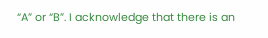“A” or “B”. I acknowledge that there is an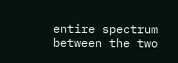entire spectrum between the two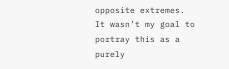opposite extremes. It wasn’t my goal to portray this as a purely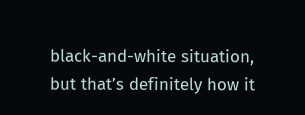black-and-white situation, but that’s definitely how it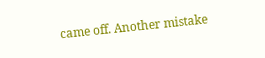came off. Another mistake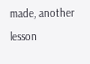made, another lesson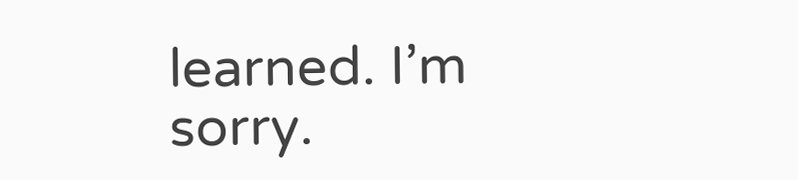learned. I’m sorry.